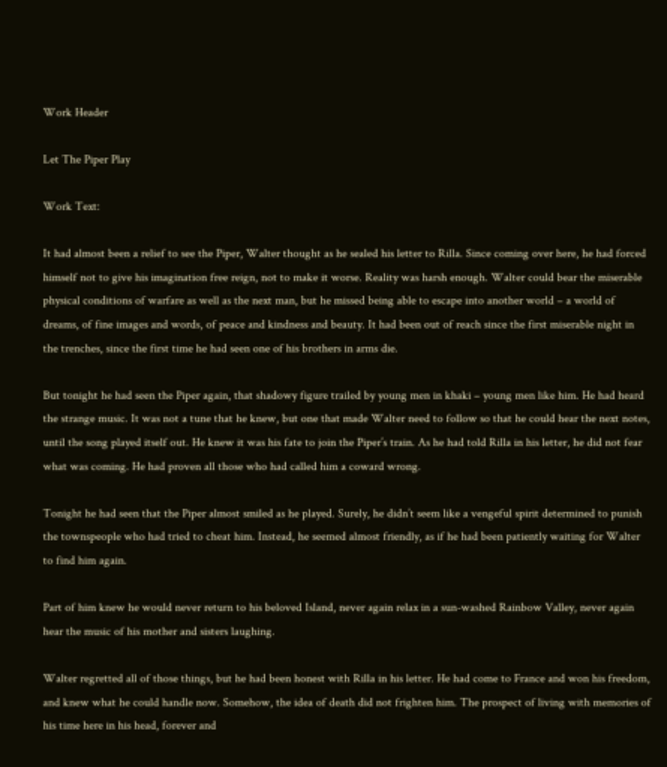Work Header

Let The Piper Play

Work Text:

It had almost been a relief to see the Piper, Walter thought as he sealed his letter to Rilla. Since coming over here, he had forced himself not to give his imagination free reign, not to make it worse. Reality was harsh enough. Walter could bear the miserable physical conditions of warfare as well as the next man, but he missed being able to escape into another world – a world of dreams, of fine images and words, of peace and kindness and beauty. It had been out of reach since the first miserable night in the trenches, since the first time he had seen one of his brothers in arms die.

But tonight he had seen the Piper again, that shadowy figure trailed by young men in khaki – young men like him. He had heard the strange music. It was not a tune that he knew, but one that made Walter need to follow so that he could hear the next notes, until the song played itself out. He knew it was his fate to join the Piper’s train. As he had told Rilla in his letter, he did not fear what was coming. He had proven all those who had called him a coward wrong.

Tonight he had seen that the Piper almost smiled as he played. Surely, he didn’t seem like a vengeful spirit determined to punish the townspeople who had tried to cheat him. Instead, he seemed almost friendly, as if he had been patiently waiting for Walter to find him again.

Part of him knew he would never return to his beloved Island, never again relax in a sun-washed Rainbow Valley, never again hear the music of his mother and sisters laughing.

Walter regretted all of those things, but he had been honest with Rilla in his letter. He had come to France and won his freedom, and knew what he could handle now. Somehow, the idea of death did not frighten him. The prospect of living with memories of his time here in his head, forever and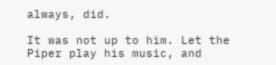always, did.

It was not up to him. Let the Piper play his music, and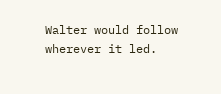Walter would follow wherever it led.